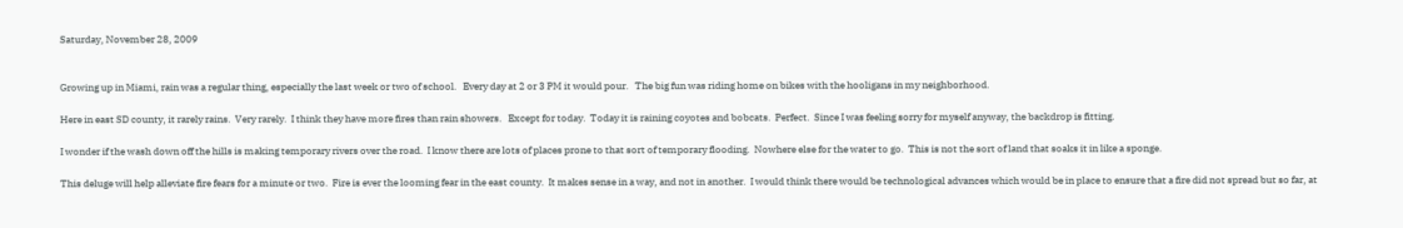Saturday, November 28, 2009


Growing up in Miami, rain was a regular thing, especially the last week or two of school.   Every day at 2 or 3 PM it would pour.   The big fun was riding home on bikes with the hooligans in my neighborhood.

Here in east SD county, it rarely rains.  Very rarely.  I think they have more fires than rain showers.   Except for today.  Today it is raining coyotes and bobcats.  Perfect.  Since I was feeling sorry for myself anyway, the backdrop is fitting.

I wonder if the wash down off the hills is making temporary rivers over the road.  I know there are lots of places prone to that sort of temporary flooding.  Nowhere else for the water to go.  This is not the sort of land that soaks it in like a sponge.

This deluge will help alleviate fire fears for a minute or two.  Fire is ever the looming fear in the east county.  It makes sense in a way, and not in another.  I would think there would be technological advances which would be in place to ensure that a fire did not spread but so far, at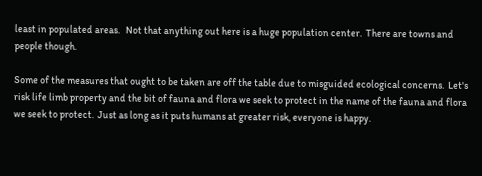least in populated areas.   Not that anything out here is a huge population center.  There are towns and people though.

Some of the measures that ought to be taken are off the table due to misguided ecological concerns.  Let's risk life limb property and the bit of fauna and flora we seek to protect in the name of the fauna and flora we seek to protect.  Just as long as it puts humans at greater risk, everyone is happy.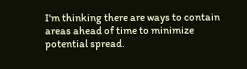I'm thinking there are ways to contain areas ahead of time to minimize potential spread.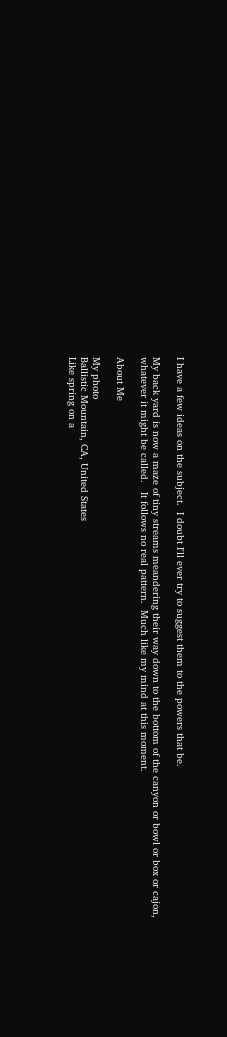I have a few ideas on the subject.  I doubt I'll ever try to suggest them to the powers that be.

My back yard is now a maze of tiny streams meandering their way down to the bottom of the canyon or bowl or box or cajon, whatever it might be called.   It follows no real pattern.  Much like my mind at this moment.

About Me

My photo
Ballistic Mountain, CA, United States
Like spring on a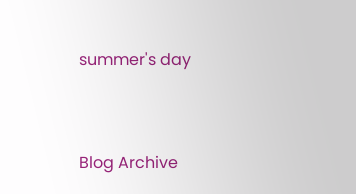summer's day


Blog Archive